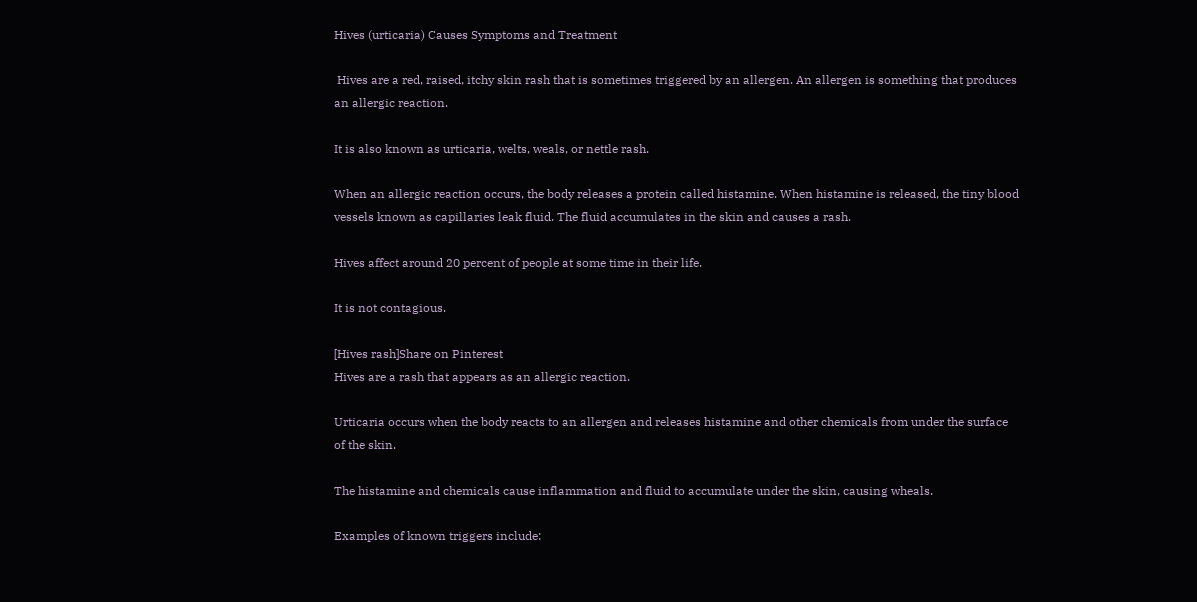Hives (urticaria) Causes Symptoms and Treatment

 Hives are a red, raised, itchy skin rash that is sometimes triggered by an allergen. An allergen is something that produces an allergic reaction.

It is also known as urticaria, welts, weals, or nettle rash.

When an allergic reaction occurs, the body releases a protein called histamine. When histamine is released, the tiny blood vessels known as capillaries leak fluid. The fluid accumulates in the skin and causes a rash.

Hives affect around 20 percent of people at some time in their life.

It is not contagious.

[Hives rash]Share on Pinterest
Hives are a rash that appears as an allergic reaction.

Urticaria occurs when the body reacts to an allergen and releases histamine and other chemicals from under the surface of the skin.

The histamine and chemicals cause inflammation and fluid to accumulate under the skin, causing wheals.

Examples of known triggers include: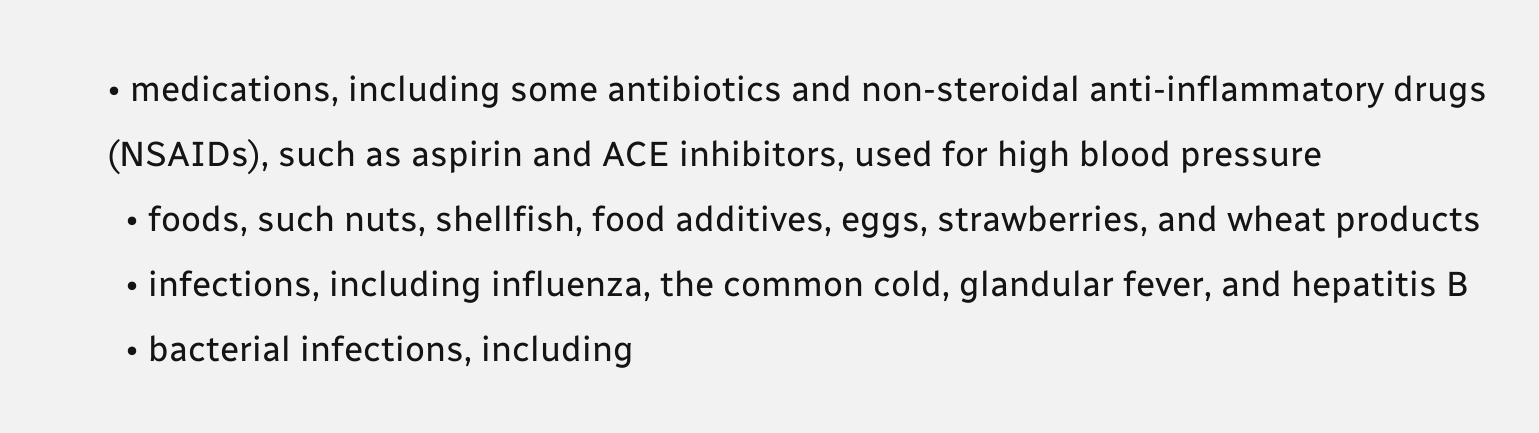• medications, including some antibiotics and non-steroidal anti-inflammatory drugs (NSAIDs), such as aspirin and ACE inhibitors, used for high blood pressure
  • foods, such nuts, shellfish, food additives, eggs, strawberries, and wheat products
  • infections, including influenza, the common cold, glandular fever, and hepatitis B
  • bacterial infections, including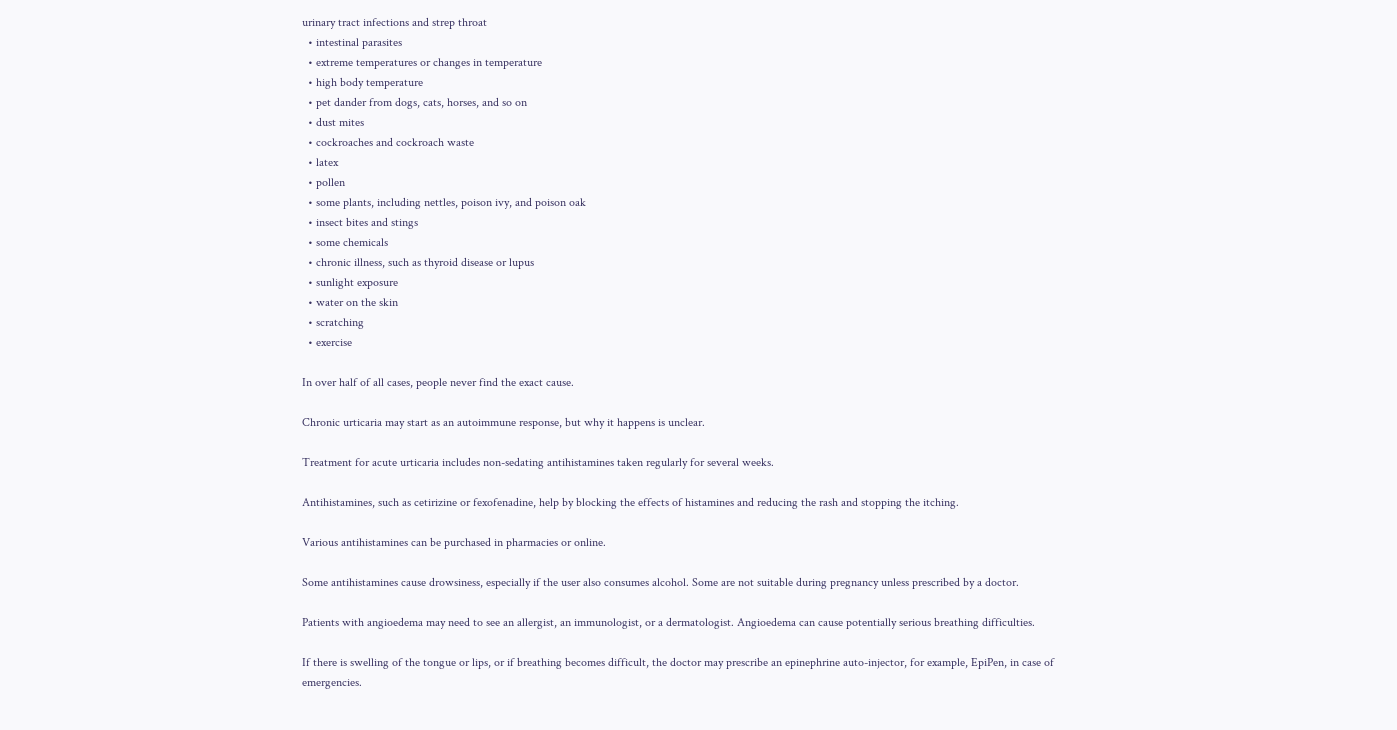urinary tract infections and strep throat
  • intestinal parasites
  • extreme temperatures or changes in temperature
  • high body temperature
  • pet dander from dogs, cats, horses, and so on
  • dust mites
  • cockroaches and cockroach waste
  • latex
  • pollen
  • some plants, including nettles, poison ivy, and poison oak
  • insect bites and stings
  • some chemicals
  • chronic illness, such as thyroid disease or lupus
  • sunlight exposure
  • water on the skin
  • scratching
  • exercise

In over half of all cases, people never find the exact cause.

Chronic urticaria may start as an autoimmune response, but why it happens is unclear.

Treatment for acute urticaria includes non-sedating antihistamines taken regularly for several weeks.

Antihistamines, such as cetirizine or fexofenadine, help by blocking the effects of histamines and reducing the rash and stopping the itching.

Various antihistamines can be purchased in pharmacies or online.

Some antihistamines cause drowsiness, especially if the user also consumes alcohol. Some are not suitable during pregnancy unless prescribed by a doctor.

Patients with angioedema may need to see an allergist, an immunologist, or a dermatologist. Angioedema can cause potentially serious breathing difficulties.

If there is swelling of the tongue or lips, or if breathing becomes difficult, the doctor may prescribe an epinephrine auto-injector, for example, EpiPen, in case of emergencies.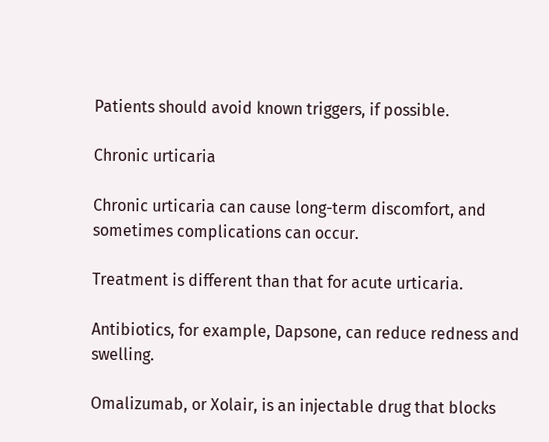Patients should avoid known triggers, if possible.

Chronic urticaria

Chronic urticaria can cause long-term discomfort, and sometimes complications can occur.

Treatment is different than that for acute urticaria.

Antibiotics, for example, Dapsone, can reduce redness and swelling.

Omalizumab, or Xolair, is an injectable drug that blocks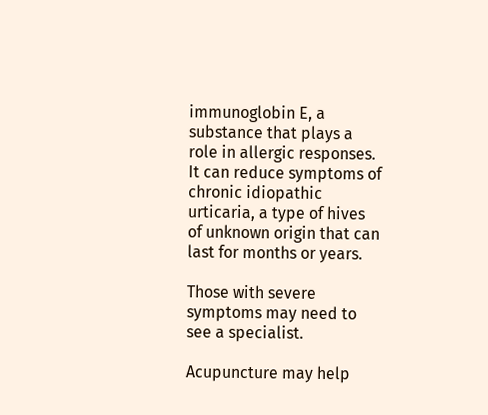immunoglobin E, a substance that plays a role in allergic responses. It can reduce symptoms of chronic idiopathic urticaria, a type of hives of unknown origin that can last for months or years.

Those with severe symptoms may need to see a specialist.

Acupuncture may help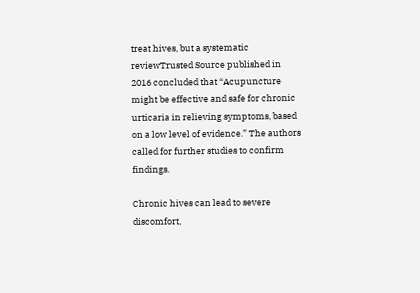treat hives, but a systematic reviewTrusted Source published in 2016 concluded that “Acupuncture might be effective and safe for chronic urticaria in relieving symptoms, based on a low level of evidence.” The authors called for further studies to confirm findings.

Chronic hives can lead to severe discomfort,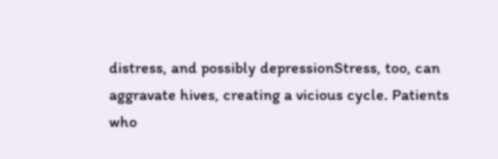distress, and possibly depressionStress, too, can aggravate hives, creating a vicious cycle. Patients who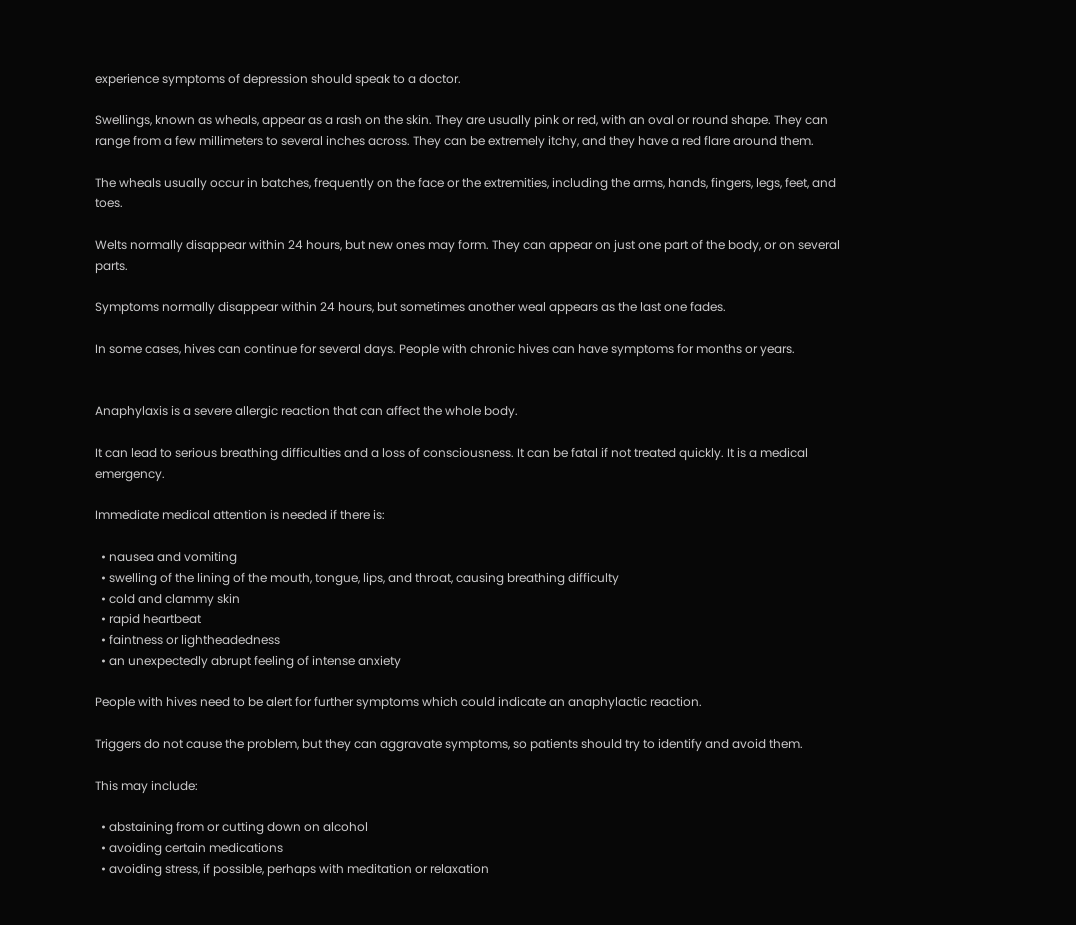experience symptoms of depression should speak to a doctor.

Swellings, known as wheals, appear as a rash on the skin. They are usually pink or red, with an oval or round shape. They can range from a few millimeters to several inches across. They can be extremely itchy, and they have a red flare around them.

The wheals usually occur in batches, frequently on the face or the extremities, including the arms, hands, fingers, legs, feet, and toes.

Welts normally disappear within 24 hours, but new ones may form. They can appear on just one part of the body, or on several parts.

Symptoms normally disappear within 24 hours, but sometimes another weal appears as the last one fades.

In some cases, hives can continue for several days. People with chronic hives can have symptoms for months or years.


Anaphylaxis is a severe allergic reaction that can affect the whole body.

It can lead to serious breathing difficulties and a loss of consciousness. It can be fatal if not treated quickly. It is a medical emergency.

Immediate medical attention is needed if there is:

  • nausea and vomiting
  • swelling of the lining of the mouth, tongue, lips, and throat, causing breathing difficulty
  • cold and clammy skin
  • rapid heartbeat
  • faintness or lightheadedness
  • an unexpectedly abrupt feeling of intense anxiety

People with hives need to be alert for further symptoms which could indicate an anaphylactic reaction.

Triggers do not cause the problem, but they can aggravate symptoms, so patients should try to identify and avoid them.

This may include:

  • abstaining from or cutting down on alcohol
  • avoiding certain medications
  • avoiding stress, if possible, perhaps with meditation or relaxation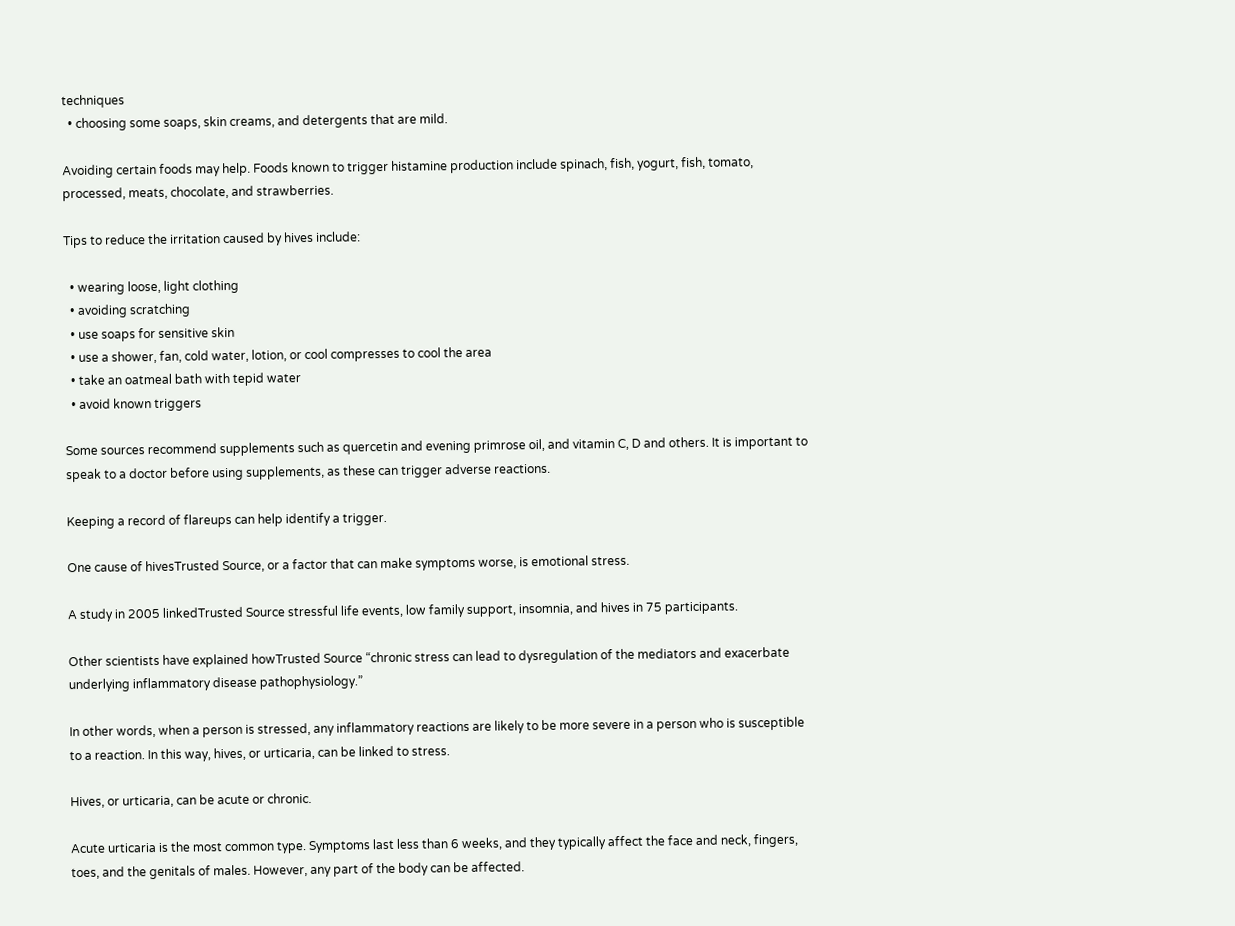techniques
  • choosing some soaps, skin creams, and detergents that are mild.

Avoiding certain foods may help. Foods known to trigger histamine production include spinach, fish, yogurt, fish, tomato, processed, meats, chocolate, and strawberries.

Tips to reduce the irritation caused by hives include:

  • wearing loose, light clothing
  • avoiding scratching
  • use soaps for sensitive skin
  • use a shower, fan, cold water, lotion, or cool compresses to cool the area
  • take an oatmeal bath with tepid water
  • avoid known triggers

Some sources recommend supplements such as quercetin and evening primrose oil, and vitamin C, D and others. It is important to speak to a doctor before using supplements, as these can trigger adverse reactions.

Keeping a record of flareups can help identify a trigger.

One cause of hivesTrusted Source, or a factor that can make symptoms worse, is emotional stress.

A study in 2005 linkedTrusted Source stressful life events, low family support, insomnia, and hives in 75 participants.

Other scientists have explained howTrusted Source “chronic stress can lead to dysregulation of the mediators and exacerbate underlying inflammatory disease pathophysiology.”

In other words, when a person is stressed, any inflammatory reactions are likely to be more severe in a person who is susceptible to a reaction. In this way, hives, or urticaria, can be linked to stress.

Hives, or urticaria, can be acute or chronic.

Acute urticaria is the most common type. Symptoms last less than 6 weeks, and they typically affect the face and neck, fingers, toes, and the genitals of males. However, any part of the body can be affected.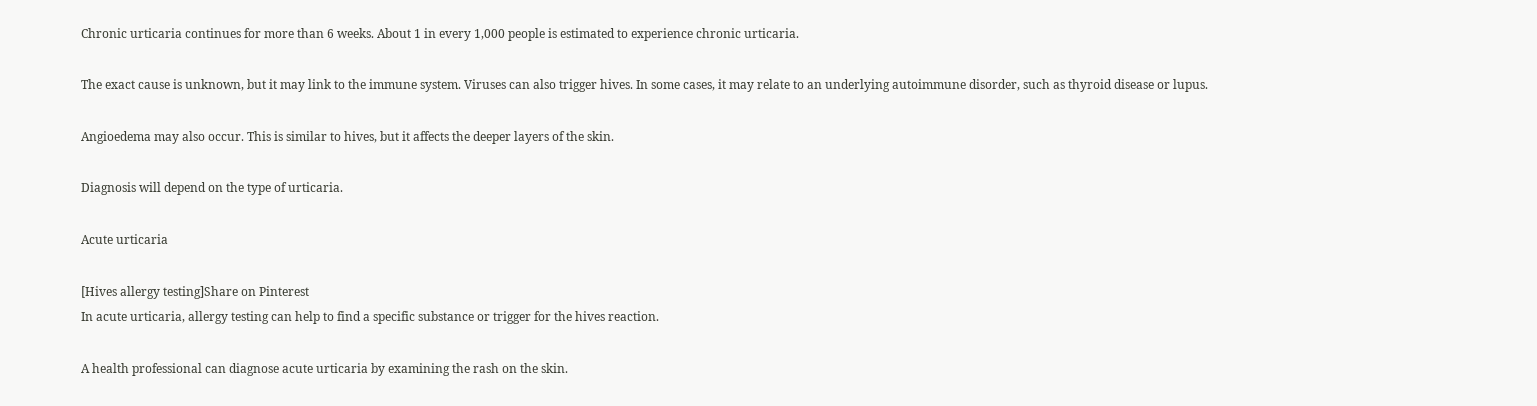Chronic urticaria continues for more than 6 weeks. About 1 in every 1,000 people is estimated to experience chronic urticaria.

The exact cause is unknown, but it may link to the immune system. Viruses can also trigger hives. In some cases, it may relate to an underlying autoimmune disorder, such as thyroid disease or lupus.

Angioedema may also occur. This is similar to hives, but it affects the deeper layers of the skin.

Diagnosis will depend on the type of urticaria.

Acute urticaria

[Hives allergy testing]Share on Pinterest
In acute urticaria, allergy testing can help to find a specific substance or trigger for the hives reaction.

A health professional can diagnose acute urticaria by examining the rash on the skin.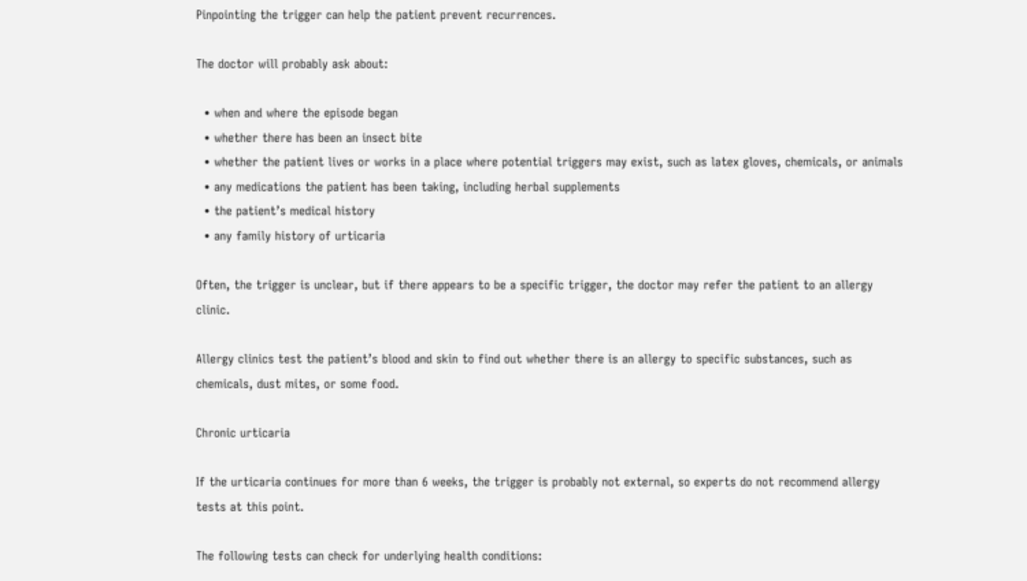Pinpointing the trigger can help the patient prevent recurrences.

The doctor will probably ask about:

  • when and where the episode began
  • whether there has been an insect bite
  • whether the patient lives or works in a place where potential triggers may exist, such as latex gloves, chemicals, or animals
  • any medications the patient has been taking, including herbal supplements
  • the patient’s medical history
  • any family history of urticaria

Often, the trigger is unclear, but if there appears to be a specific trigger, the doctor may refer the patient to an allergy clinic.

Allergy clinics test the patient’s blood and skin to find out whether there is an allergy to specific substances, such as chemicals, dust mites, or some food.

Chronic urticaria

If the urticaria continues for more than 6 weeks, the trigger is probably not external, so experts do not recommend allergy tests at this point.

The following tests can check for underlying health conditions: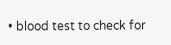• blood test to check for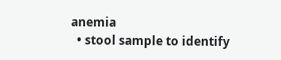anemia
  • stool sample to identify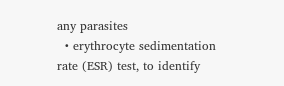any parasites
  • erythrocyte sedimentation rate (ESR) test, to identify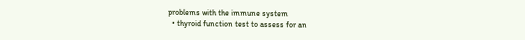problems with the immune system
  • thyroid function test to assess for an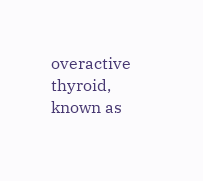overactive thyroid, known as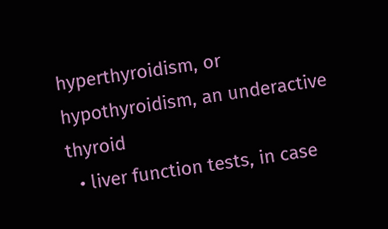hyperthyroidism, or hypothyroidism, an underactive thyroid
  • liver function tests, in case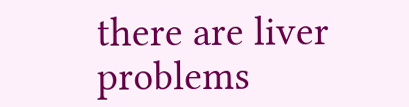there are liver problems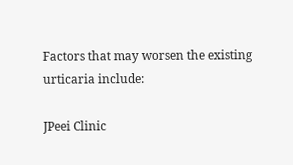Factors that may worsen the existing urticaria include:

JPeei Clinic